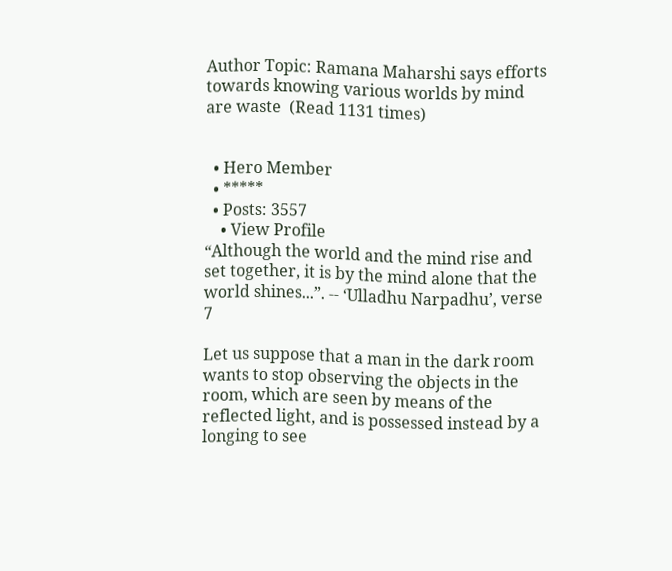Author Topic: Ramana Maharshi says efforts towards knowing various worlds by mind are waste  (Read 1131 times)


  • Hero Member
  • *****
  • Posts: 3557
    • View Profile
“Although the world and the mind rise and set together, it is by the mind alone that the world shines...”. -- ‘Ulladhu Narpadhu’, verse 7

Let us suppose that a man in the dark room wants to stop observing the objects in the room, which are seen by means of the reflected light, and is possessed instead by a longing to see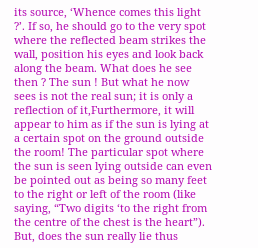its source, ‘Whence comes this light ?’. If so, he should go to the very spot where the reflected beam strikes the wall, position his eyes and look back along the beam. What does he see then ? The sun ! But what he now sees is not the real sun; it is only a reflection of it,Furthermore, it will appear to him as if the sun is lying at a certain spot on the ground outside the room! The particular spot where the sun is seen lying outside can even be pointed out as being so many feet to the right or left of the room (like saying, “Two digits ‘to the right from the centre of the chest is the heart”). But, does the sun really lie thus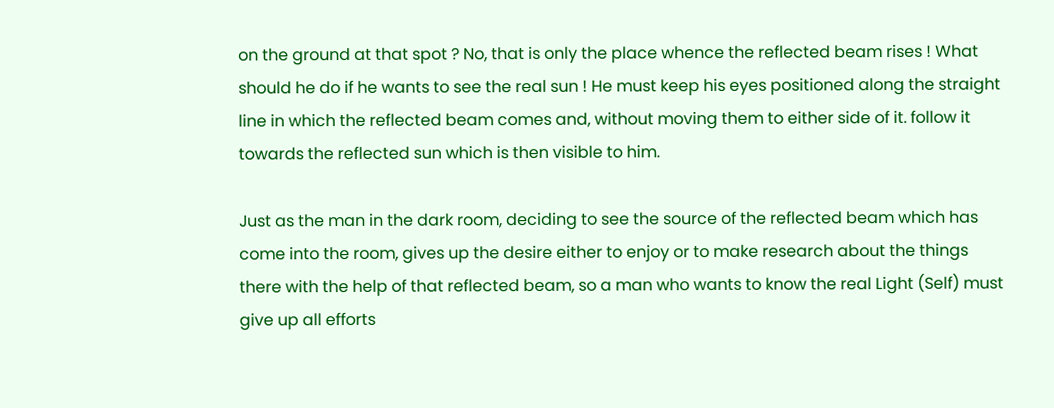on the ground at that spot ? No, that is only the place whence the reflected beam rises ! What should he do if he wants to see the real sun ! He must keep his eyes positioned along the straight line in which the reflected beam comes and, without moving them to either side of it. follow it towards the reflected sun which is then visible to him.

Just as the man in the dark room, deciding to see the source of the reflected beam which has come into the room, gives up the desire either to enjoy or to make research about the things there with the help of that reflected beam, so a man who wants to know the real Light (Self) must give up all efforts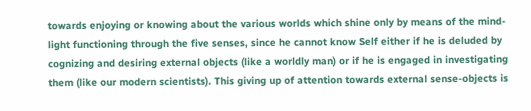towards enjoying or knowing about the various worlds which shine only by means of the mind-light functioning through the five senses, since he cannot know Self either if he is deluded by cognizing and desiring external objects (like a worldly man) or if he is engaged in investigating them (like our modern scientists). This giving up of attention towards external sense-objects is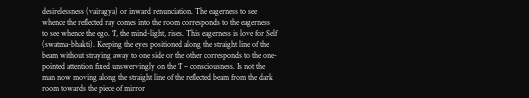desirelessness (vairagya) or inward renunciation. The eagerness to see whence the reflected ray comes into the room corresponds to the eagerness to see whence the ego. ‘I’, the mind-light, rises. This eagerness is love for Self (swatma-bhakti). Keeping the eyes positioned along the straight line of the beam without straying away to one side or the other corresponds to the one-pointed attention fixed unswervingly on the ‘I’ – consciousness. Is not the man now moving along the straight line of the reflected beam from the dark room towards the piece of mirror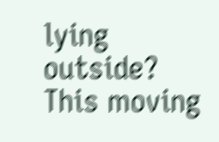lying outside? This moving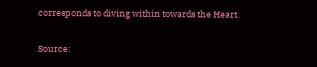corresponds to diving within towards the Heart.

Source: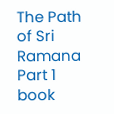The Path of Sri Ramana Part 1 book